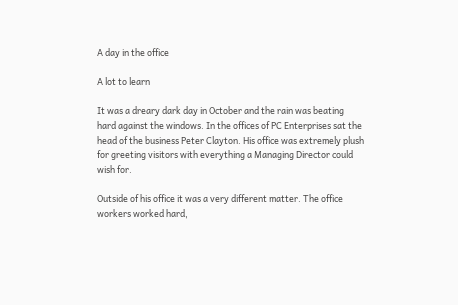A day in the office

A lot to learn

It was a dreary dark day in October and the rain was beating hard against the windows. In the offices of PC Enterprises sat the head of the business Peter Clayton. His office was extremely plush for greeting visitors with everything a Managing Director could wish for.

Outside of his office it was a very different matter. The office workers worked hard,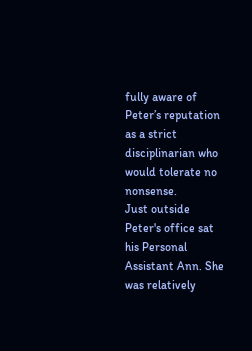fully aware of Peter’s reputation as a strict disciplinarian who would tolerate no nonsense.
Just outside Peter's office sat his Personal Assistant Ann. She was relatively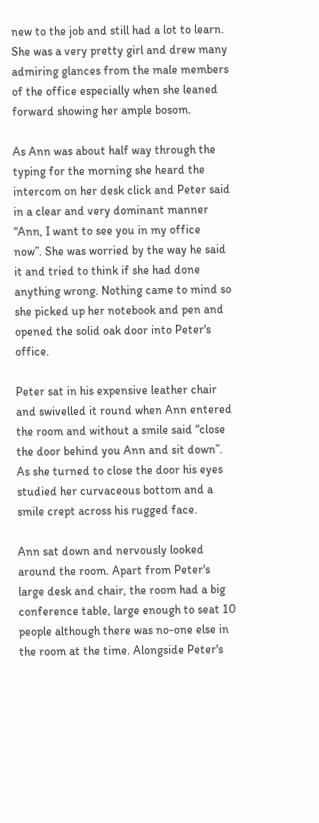new to the job and still had a lot to learn. She was a very pretty girl and drew many admiring glances from the male members of the office especially when she leaned forward showing her ample bosom.

As Ann was about half way through the typing for the morning she heard the intercom on her desk click and Peter said in a clear and very dominant manner “Ann, I want to see you in my office now”. She was worried by the way he said it and tried to think if she had done anything wrong. Nothing came to mind so she picked up her notebook and pen and opened the solid oak door into Peter's office.

Peter sat in his expensive leather chair and swivelled it round when Ann entered the room and without a smile said “close the door behind you Ann and sit down”. As she turned to close the door his eyes studied her curvaceous bottom and a smile crept across his rugged face.

Ann sat down and nervously looked around the room. Apart from Peter's large desk and chair, the room had a big conference table, large enough to seat 10 people although there was no-one else in the room at the time. Alongside Peter's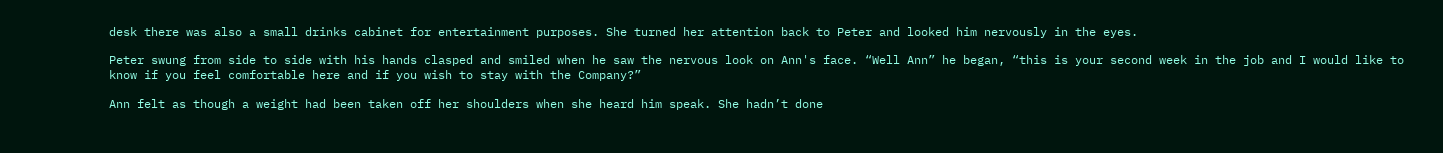desk there was also a small drinks cabinet for entertainment purposes. She turned her attention back to Peter and looked him nervously in the eyes.

Peter swung from side to side with his hands clasped and smiled when he saw the nervous look on Ann's face. “Well Ann” he began, “this is your second week in the job and I would like to know if you feel comfortable here and if you wish to stay with the Company?”

Ann felt as though a weight had been taken off her shoulders when she heard him speak. She hadn’t done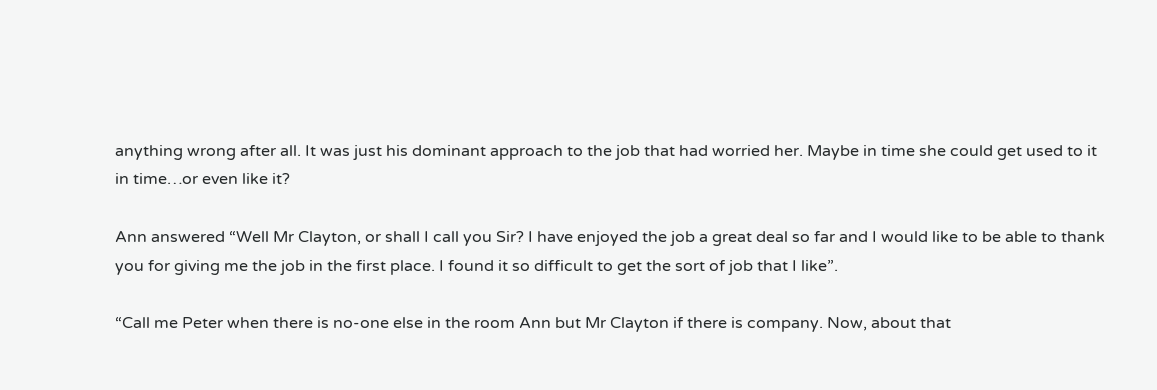anything wrong after all. It was just his dominant approach to the job that had worried her. Maybe in time she could get used to it in time…or even like it?

Ann answered “Well Mr Clayton, or shall I call you Sir? I have enjoyed the job a great deal so far and I would like to be able to thank you for giving me the job in the first place. I found it so difficult to get the sort of job that I like”.

“Call me Peter when there is no-one else in the room Ann but Mr Clayton if there is company. Now, about that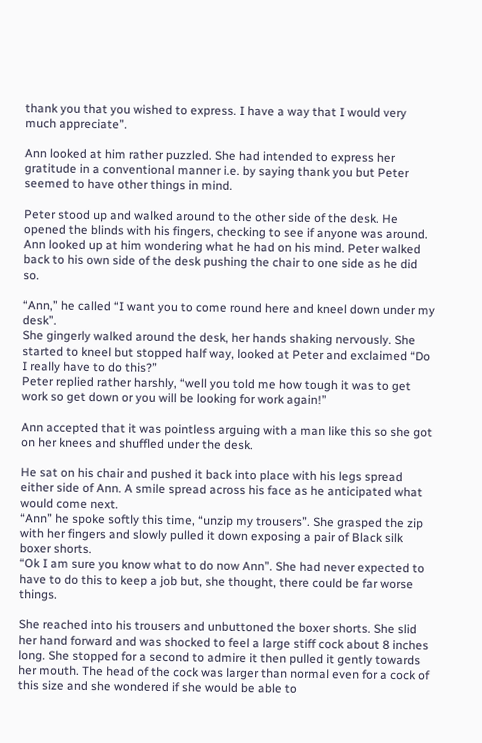thank you that you wished to express. I have a way that I would very much appreciate”.

Ann looked at him rather puzzled. She had intended to express her gratitude in a conventional manner i.e. by saying thank you but Peter seemed to have other things in mind.

Peter stood up and walked around to the other side of the desk. He opened the blinds with his fingers, checking to see if anyone was around. Ann looked up at him wondering what he had on his mind. Peter walked back to his own side of the desk pushing the chair to one side as he did so.

“Ann,” he called “I want you to come round here and kneel down under my desk”.
She gingerly walked around the desk, her hands shaking nervously. She started to kneel but stopped half way, looked at Peter and exclaimed “Do I really have to do this?”
Peter replied rather harshly, “well you told me how tough it was to get work so get down or you will be looking for work again!”

Ann accepted that it was pointless arguing with a man like this so she got on her knees and shuffled under the desk.

He sat on his chair and pushed it back into place with his legs spread either side of Ann. A smile spread across his face as he anticipated what would come next.
“Ann” he spoke softly this time, “unzip my trousers”. She grasped the zip with her fingers and slowly pulled it down exposing a pair of Black silk boxer shorts.
“Ok I am sure you know what to do now Ann”. She had never expected to have to do this to keep a job but, she thought, there could be far worse things.

She reached into his trousers and unbuttoned the boxer shorts. She slid her hand forward and was shocked to feel a large stiff cock about 8 inches long. She stopped for a second to admire it then pulled it gently towards her mouth. The head of the cock was larger than normal even for a cock of this size and she wondered if she would be able to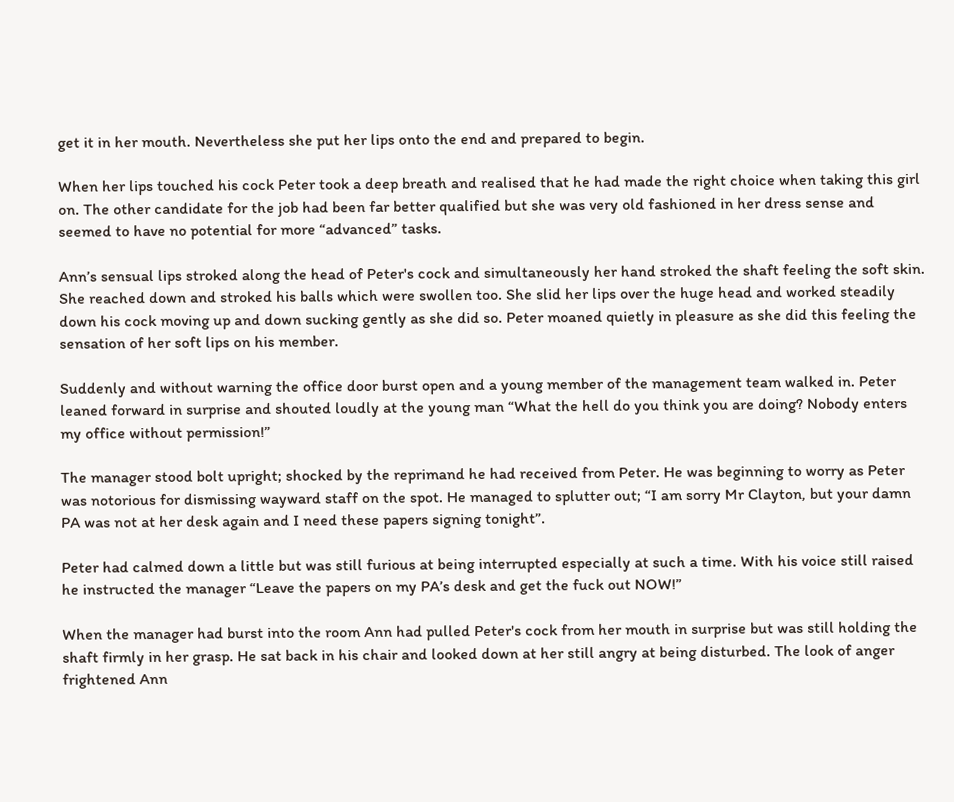get it in her mouth. Nevertheless she put her lips onto the end and prepared to begin.

When her lips touched his cock Peter took a deep breath and realised that he had made the right choice when taking this girl on. The other candidate for the job had been far better qualified but she was very old fashioned in her dress sense and seemed to have no potential for more “advanced” tasks.

Ann’s sensual lips stroked along the head of Peter's cock and simultaneously her hand stroked the shaft feeling the soft skin. She reached down and stroked his balls which were swollen too. She slid her lips over the huge head and worked steadily down his cock moving up and down sucking gently as she did so. Peter moaned quietly in pleasure as she did this feeling the sensation of her soft lips on his member.

Suddenly and without warning the office door burst open and a young member of the management team walked in. Peter leaned forward in surprise and shouted loudly at the young man “What the hell do you think you are doing? Nobody enters my office without permission!”

The manager stood bolt upright; shocked by the reprimand he had received from Peter. He was beginning to worry as Peter was notorious for dismissing wayward staff on the spot. He managed to splutter out; “I am sorry Mr Clayton, but your damn PA was not at her desk again and I need these papers signing tonight”.

Peter had calmed down a little but was still furious at being interrupted especially at such a time. With his voice still raised he instructed the manager “Leave the papers on my PA’s desk and get the fuck out NOW!”

When the manager had burst into the room Ann had pulled Peter's cock from her mouth in surprise but was still holding the shaft firmly in her grasp. He sat back in his chair and looked down at her still angry at being disturbed. The look of anger frightened Ann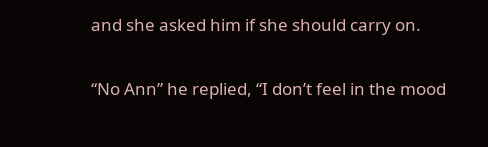and she asked him if she should carry on.

“No Ann” he replied, “I don’t feel in the mood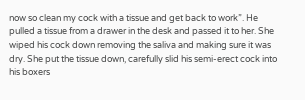now so clean my cock with a tissue and get back to work”. He pulled a tissue from a drawer in the desk and passed it to her. She wiped his cock down removing the saliva and making sure it was dry. She put the tissue down, carefully slid his semi-erect cock into his boxers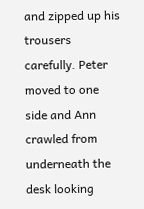and zipped up his trousers carefully. Peter moved to one side and Ann crawled from underneath the desk looking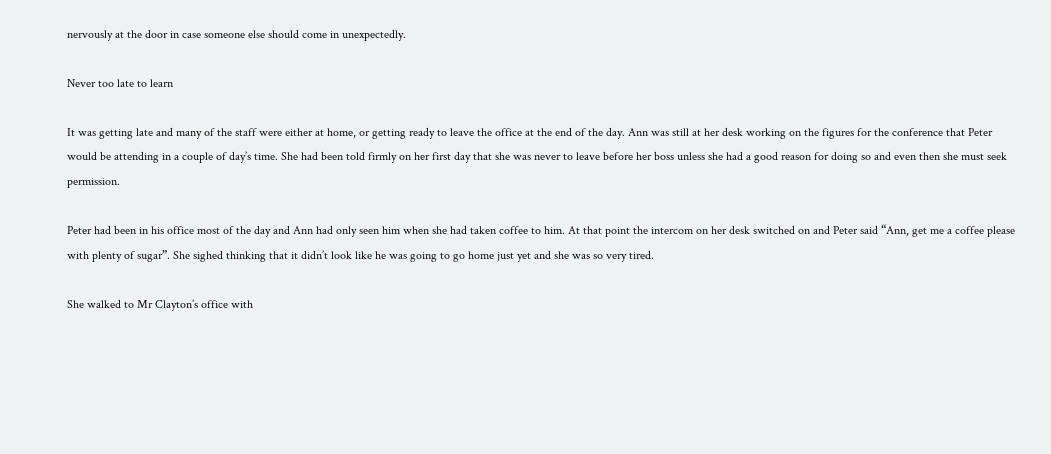nervously at the door in case someone else should come in unexpectedly.

Never too late to learn

It was getting late and many of the staff were either at home, or getting ready to leave the office at the end of the day. Ann was still at her desk working on the figures for the conference that Peter would be attending in a couple of day’s time. She had been told firmly on her first day that she was never to leave before her boss unless she had a good reason for doing so and even then she must seek permission.

Peter had been in his office most of the day and Ann had only seen him when she had taken coffee to him. At that point the intercom on her desk switched on and Peter said “Ann, get me a coffee please with plenty of sugar”. She sighed thinking that it didn’t look like he was going to go home just yet and she was so very tired.

She walked to Mr Clayton’s office with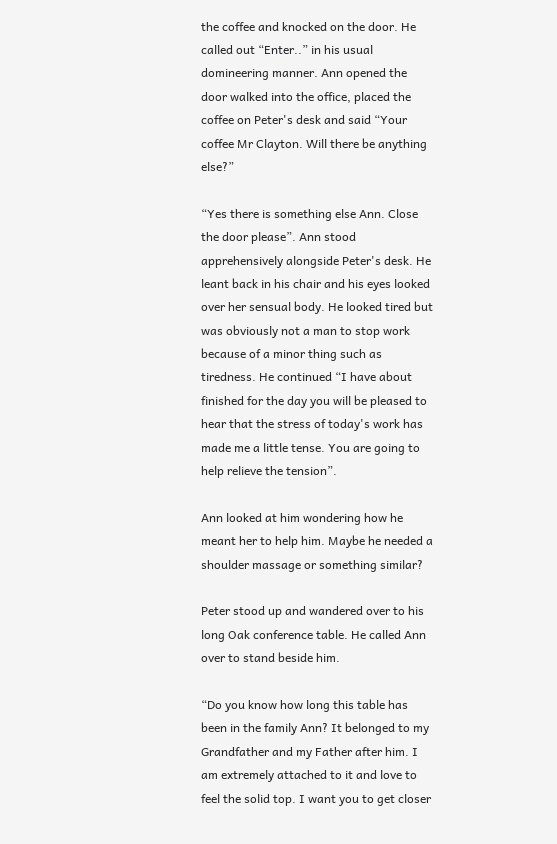the coffee and knocked on the door. He called out “Enter..” in his usual domineering manner. Ann opened the door walked into the office, placed the coffee on Peter's desk and said “Your coffee Mr Clayton. Will there be anything else?”

“Yes there is something else Ann. Close the door please”. Ann stood apprehensively alongside Peter's desk. He leant back in his chair and his eyes looked over her sensual body. He looked tired but was obviously not a man to stop work because of a minor thing such as tiredness. He continued “I have about finished for the day you will be pleased to hear that the stress of today's work has made me a little tense. You are going to help relieve the tension”.

Ann looked at him wondering how he meant her to help him. Maybe he needed a shoulder massage or something similar?

Peter stood up and wandered over to his long Oak conference table. He called Ann over to stand beside him.

“Do you know how long this table has been in the family Ann? It belonged to my Grandfather and my Father after him. I am extremely attached to it and love to feel the solid top. I want you to get closer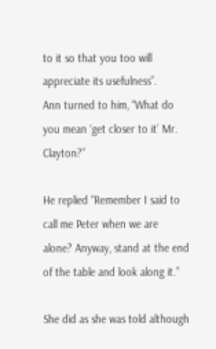to it so that you too will appreciate its usefulness”.
Ann turned to him, “What do you mean ‘get closer to it’ Mr. Clayton?”

He replied “Remember I said to call me Peter when we are alone? Anyway, stand at the end of the table and look along it.”

She did as she was told although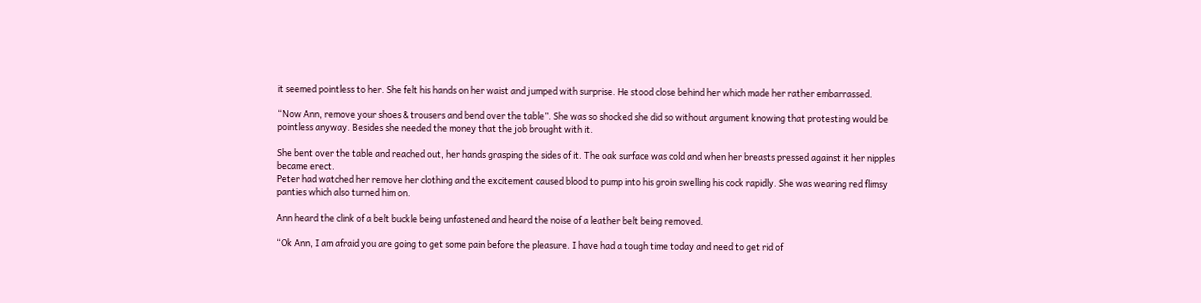it seemed pointless to her. She felt his hands on her waist and jumped with surprise. He stood close behind her which made her rather embarrassed.

“Now Ann, remove your shoes & trousers and bend over the table”. She was so shocked she did so without argument knowing that protesting would be pointless anyway. Besides she needed the money that the job brought with it.

She bent over the table and reached out, her hands grasping the sides of it. The oak surface was cold and when her breasts pressed against it her nipples became erect.
Peter had watched her remove her clothing and the excitement caused blood to pump into his groin swelling his cock rapidly. She was wearing red flimsy panties which also turned him on.

Ann heard the clink of a belt buckle being unfastened and heard the noise of a leather belt being removed.

“Ok Ann, I am afraid you are going to get some pain before the pleasure. I have had a tough time today and need to get rid of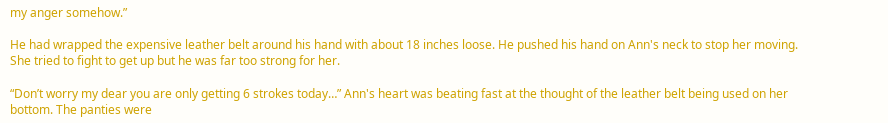my anger somehow.”

He had wrapped the expensive leather belt around his hand with about 18 inches loose. He pushed his hand on Ann's neck to stop her moving. She tried to fight to get up but he was far too strong for her.

“Don’t worry my dear you are only getting 6 strokes today…” Ann's heart was beating fast at the thought of the leather belt being used on her bottom. The panties were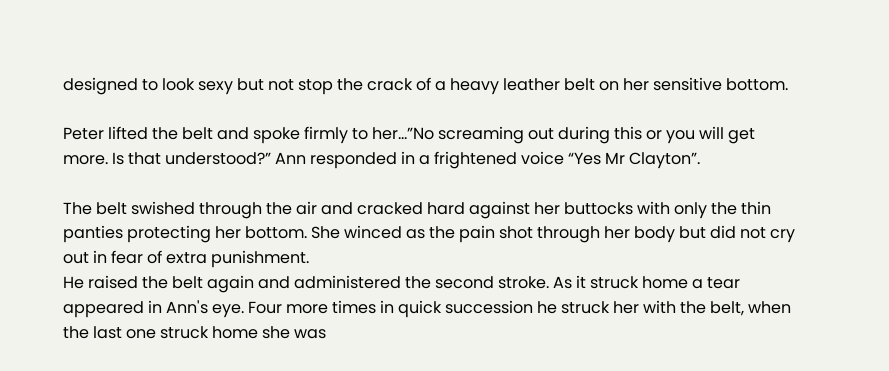designed to look sexy but not stop the crack of a heavy leather belt on her sensitive bottom.

Peter lifted the belt and spoke firmly to her…”No screaming out during this or you will get more. Is that understood?” Ann responded in a frightened voice “Yes Mr Clayton”.

The belt swished through the air and cracked hard against her buttocks with only the thin panties protecting her bottom. She winced as the pain shot through her body but did not cry out in fear of extra punishment.
He raised the belt again and administered the second stroke. As it struck home a tear appeared in Ann's eye. Four more times in quick succession he struck her with the belt, when the last one struck home she was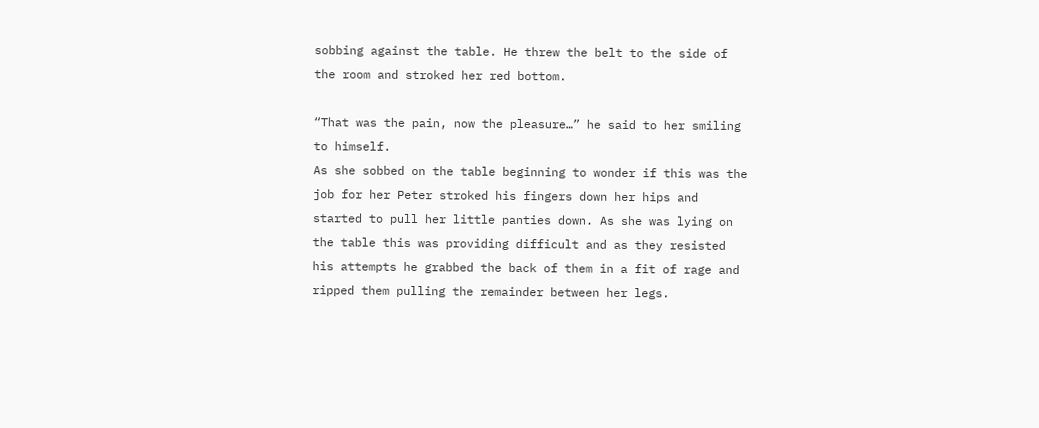sobbing against the table. He threw the belt to the side of the room and stroked her red bottom.

“That was the pain, now the pleasure…” he said to her smiling to himself.
As she sobbed on the table beginning to wonder if this was the job for her Peter stroked his fingers down her hips and started to pull her little panties down. As she was lying on the table this was providing difficult and as they resisted his attempts he grabbed the back of them in a fit of rage and ripped them pulling the remainder between her legs.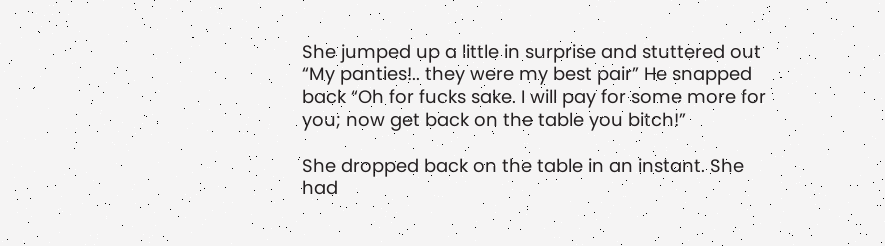She jumped up a little in surprise and stuttered out “My panties!.. they were my best pair” He snapped back “Oh for fucks sake. I will pay for some more for you; now get back on the table you bitch!”

She dropped back on the table in an instant. She had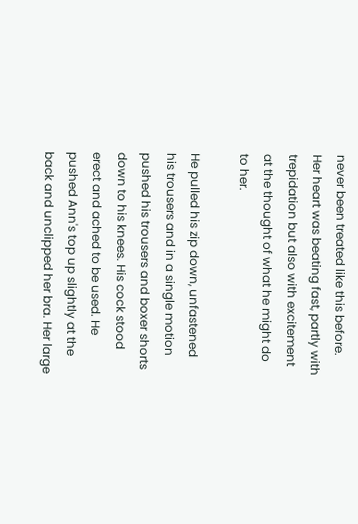never been treated like this before. Her heart was beating fast, partly with trepidation but also with excitement at the thought of what he might do to her.

He pulled his zip down, unfastened his trousers and in a single motion pushed his trousers and boxer shorts down to his knees. His cock stood erect and ached to be used. He pushed Ann's top up slightly at the back and unclipped her bra. Her large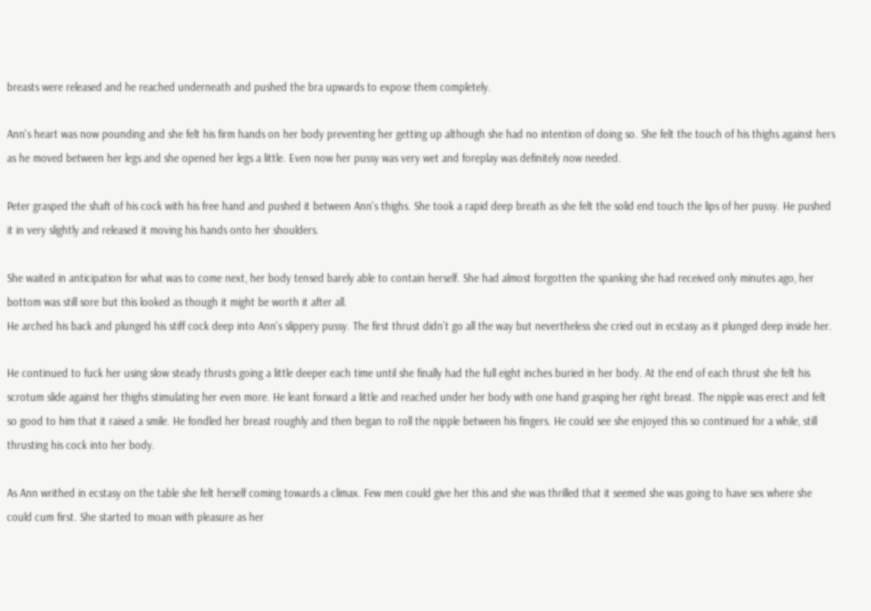breasts were released and he reached underneath and pushed the bra upwards to expose them completely.

Ann's heart was now pounding and she felt his firm hands on her body preventing her getting up although she had no intention of doing so. She felt the touch of his thighs against hers as he moved between her legs and she opened her legs a little. Even now her pussy was very wet and foreplay was definitely now needed.

Peter grasped the shaft of his cock with his free hand and pushed it between Ann's thighs. She took a rapid deep breath as she felt the solid end touch the lips of her pussy. He pushed it in very slightly and released it moving his hands onto her shoulders.

She waited in anticipation for what was to come next, her body tensed barely able to contain herself. She had almost forgotten the spanking she had received only minutes ago, her bottom was still sore but this looked as though it might be worth it after all.
He arched his back and plunged his stiff cock deep into Ann's slippery pussy. The first thrust didn’t go all the way but nevertheless she cried out in ecstasy as it plunged deep inside her.

He continued to fuck her using slow steady thrusts going a little deeper each time until she finally had the full eight inches buried in her body. At the end of each thrust she felt his scrotum slide against her thighs stimulating her even more. He leant forward a little and reached under her body with one hand grasping her right breast. The nipple was erect and felt so good to him that it raised a smile. He fondled her breast roughly and then began to roll the nipple between his fingers. He could see she enjoyed this so continued for a while, still thrusting his cock into her body.

As Ann writhed in ecstasy on the table she felt herself coming towards a climax. Few men could give her this and she was thrilled that it seemed she was going to have sex where she could cum first. She started to moan with pleasure as her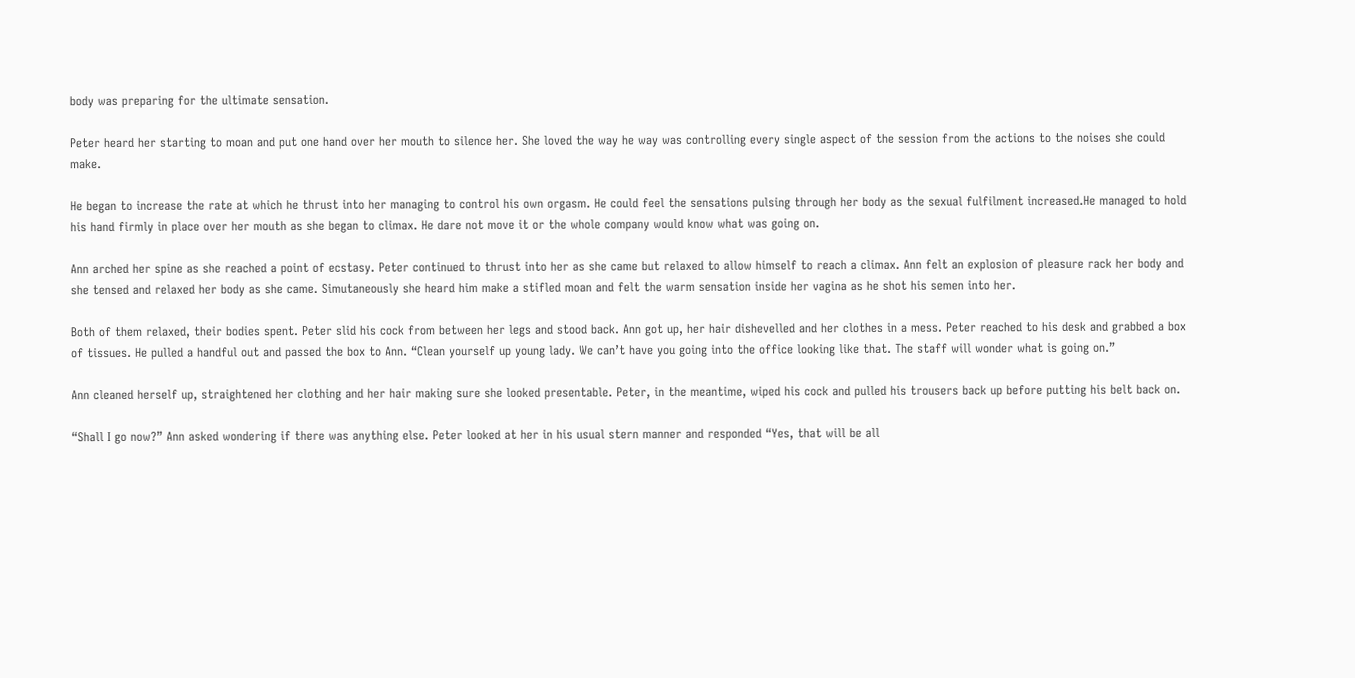body was preparing for the ultimate sensation.

Peter heard her starting to moan and put one hand over her mouth to silence her. She loved the way he way was controlling every single aspect of the session from the actions to the noises she could make.

He began to increase the rate at which he thrust into her managing to control his own orgasm. He could feel the sensations pulsing through her body as the sexual fulfilment increased.He managed to hold his hand firmly in place over her mouth as she began to climax. He dare not move it or the whole company would know what was going on.

Ann arched her spine as she reached a point of ecstasy. Peter continued to thrust into her as she came but relaxed to allow himself to reach a climax. Ann felt an explosion of pleasure rack her body and she tensed and relaxed her body as she came. Simutaneously she heard him make a stifled moan and felt the warm sensation inside her vagina as he shot his semen into her.

Both of them relaxed, their bodies spent. Peter slid his cock from between her legs and stood back. Ann got up, her hair dishevelled and her clothes in a mess. Peter reached to his desk and grabbed a box of tissues. He pulled a handful out and passed the box to Ann. “Clean yourself up young lady. We can’t have you going into the office looking like that. The staff will wonder what is going on.”

Ann cleaned herself up, straightened her clothing and her hair making sure she looked presentable. Peter, in the meantime, wiped his cock and pulled his trousers back up before putting his belt back on.

“Shall I go now?” Ann asked wondering if there was anything else. Peter looked at her in his usual stern manner and responded “Yes, that will be all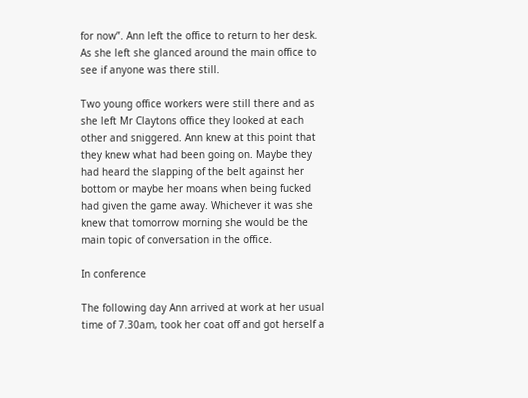for now”. Ann left the office to return to her desk. As she left she glanced around the main office to see if anyone was there still.

Two young office workers were still there and as she left Mr Claytons office they looked at each other and sniggered. Ann knew at this point that they knew what had been going on. Maybe they had heard the slapping of the belt against her bottom or maybe her moans when being fucked had given the game away. Whichever it was she knew that tomorrow morning she would be the main topic of conversation in the office.

In conference

The following day Ann arrived at work at her usual time of 7.30am, took her coat off and got herself a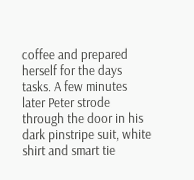coffee and prepared herself for the days tasks. A few minutes later Peter strode through the door in his dark pinstripe suit, white shirt and smart tie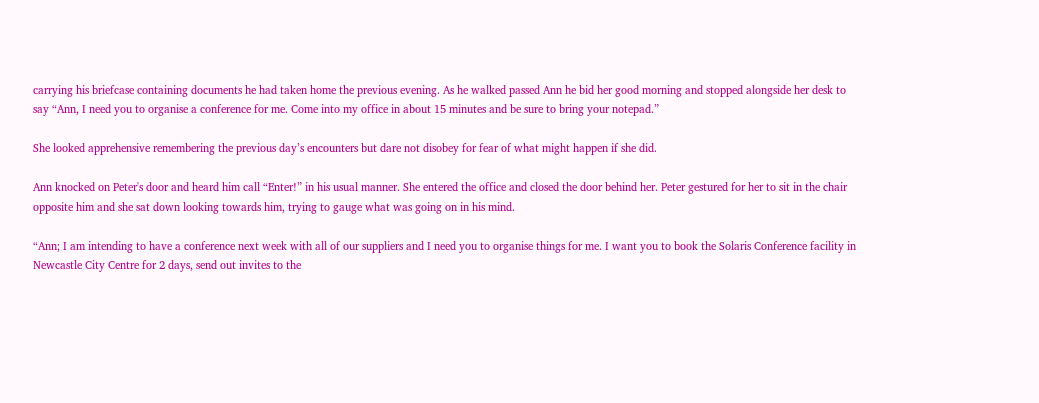carrying his briefcase containing documents he had taken home the previous evening. As he walked passed Ann he bid her good morning and stopped alongside her desk to say “Ann, I need you to organise a conference for me. Come into my office in about 15 minutes and be sure to bring your notepad.”

She looked apprehensive remembering the previous day’s encounters but dare not disobey for fear of what might happen if she did.

Ann knocked on Peter's door and heard him call “Enter!” in his usual manner. She entered the office and closed the door behind her. Peter gestured for her to sit in the chair opposite him and she sat down looking towards him, trying to gauge what was going on in his mind.

“Ann; I am intending to have a conference next week with all of our suppliers and I need you to organise things for me. I want you to book the Solaris Conference facility in Newcastle City Centre for 2 days, send out invites to the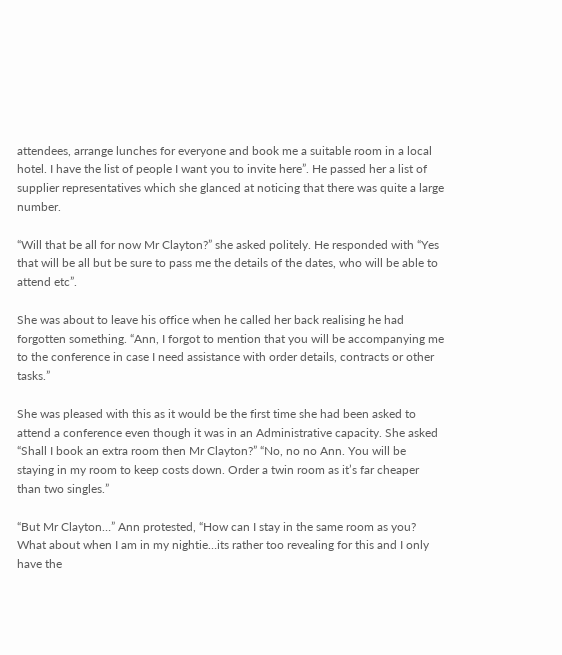attendees, arrange lunches for everyone and book me a suitable room in a local hotel. I have the list of people I want you to invite here”. He passed her a list of supplier representatives which she glanced at noticing that there was quite a large number.

“Will that be all for now Mr Clayton?” she asked politely. He responded with “Yes that will be all but be sure to pass me the details of the dates, who will be able to attend etc”.

She was about to leave his office when he called her back realising he had forgotten something. “Ann, I forgot to mention that you will be accompanying me to the conference in case I need assistance with order details, contracts or other tasks.”

She was pleased with this as it would be the first time she had been asked to attend a conference even though it was in an Administrative capacity. She asked “Shall I book an extra room then Mr Clayton?” “No, no no Ann. You will be staying in my room to keep costs down. Order a twin room as it’s far cheaper than two singles.”

“But Mr Clayton…” Ann protested, “How can I stay in the same room as you? What about when I am in my nightie…its rather too revealing for this and I only have the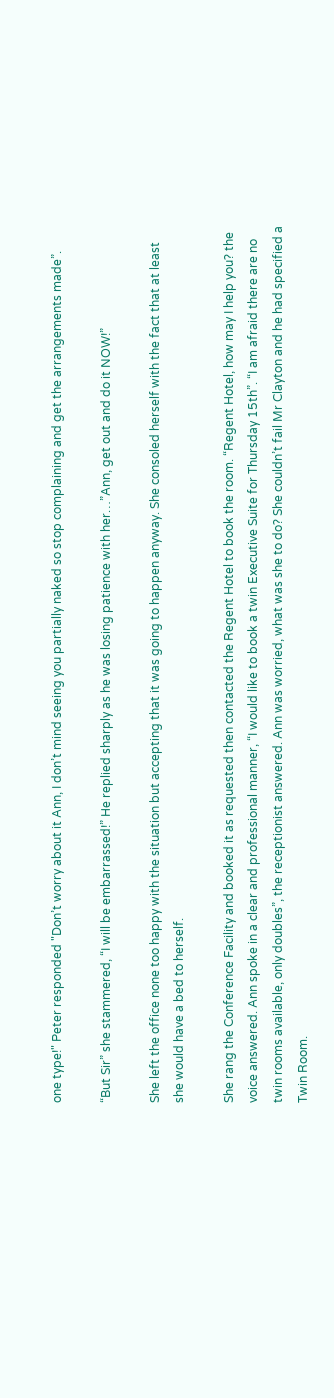one type!" Peter responded "Don’t worry about it Ann, I don’t mind seeing you partially naked so stop complaining and get the arrangements made”.

“But Sir” she stammered, “I will be embarrassed!” He replied sharply as he was losing patience with her…”Ann, get out and do it NOW!”

She left the office none too happy with the situation but accepting that it was going to happen anyway. She consoled herself with the fact that at least she would have a bed to herself.

She rang the Conference Facility and booked it as requested then contacted the Regent Hotel to book the room. “Regent Hotel, how may I help you? the voice answered. Ann spoke in a clear and professional manner, “I would like to book a twin Executive Suite for Thursday 15th”. “I am afraid there are no twin rooms available, only doubles”, the receptionist answered. Ann was worried, what was she to do? She couldn’t fail Mr Clayton and he had specified a Twin Room.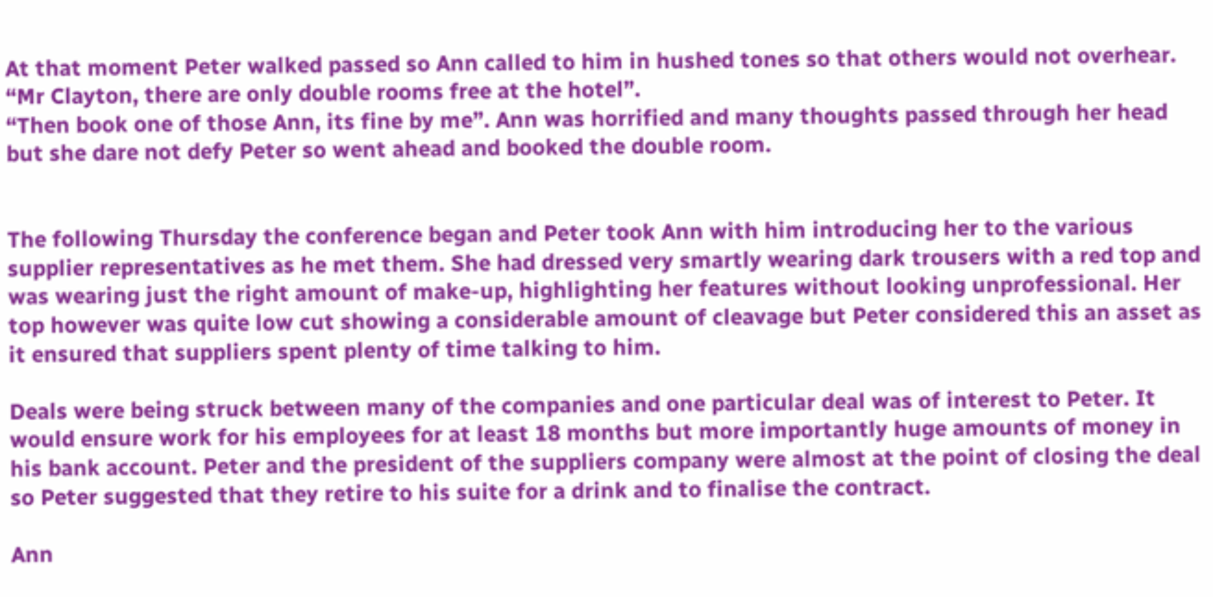At that moment Peter walked passed so Ann called to him in hushed tones so that others would not overhear. “Mr Clayton, there are only double rooms free at the hotel”.
“Then book one of those Ann, its fine by me”. Ann was horrified and many thoughts passed through her head but she dare not defy Peter so went ahead and booked the double room.


The following Thursday the conference began and Peter took Ann with him introducing her to the various supplier representatives as he met them. She had dressed very smartly wearing dark trousers with a red top and was wearing just the right amount of make-up, highlighting her features without looking unprofessional. Her top however was quite low cut showing a considerable amount of cleavage but Peter considered this an asset as it ensured that suppliers spent plenty of time talking to him.

Deals were being struck between many of the companies and one particular deal was of interest to Peter. It would ensure work for his employees for at least 18 months but more importantly huge amounts of money in his bank account. Peter and the president of the suppliers company were almost at the point of closing the deal so Peter suggested that they retire to his suite for a drink and to finalise the contract.

Ann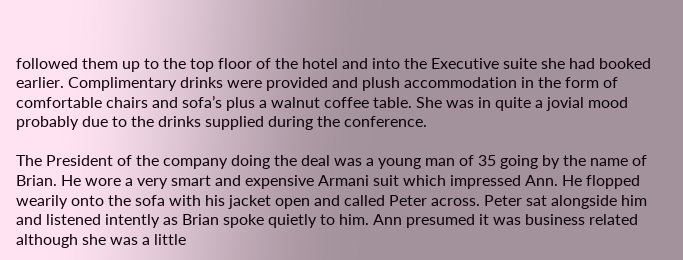followed them up to the top floor of the hotel and into the Executive suite she had booked earlier. Complimentary drinks were provided and plush accommodation in the form of comfortable chairs and sofa’s plus a walnut coffee table. She was in quite a jovial mood probably due to the drinks supplied during the conference.

The President of the company doing the deal was a young man of 35 going by the name of Brian. He wore a very smart and expensive Armani suit which impressed Ann. He flopped wearily onto the sofa with his jacket open and called Peter across. Peter sat alongside him and listened intently as Brian spoke quietly to him. Ann presumed it was business related although she was a little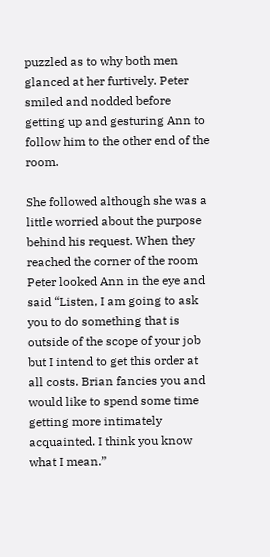puzzled as to why both men glanced at her furtively. Peter smiled and nodded before getting up and gesturing Ann to follow him to the other end of the room.

She followed although she was a little worried about the purpose behind his request. When they reached the corner of the room Peter looked Ann in the eye and said “Listen, I am going to ask you to do something that is outside of the scope of your job but I intend to get this order at all costs. Brian fancies you and would like to spend some time getting more intimately acquainted. I think you know what I mean.”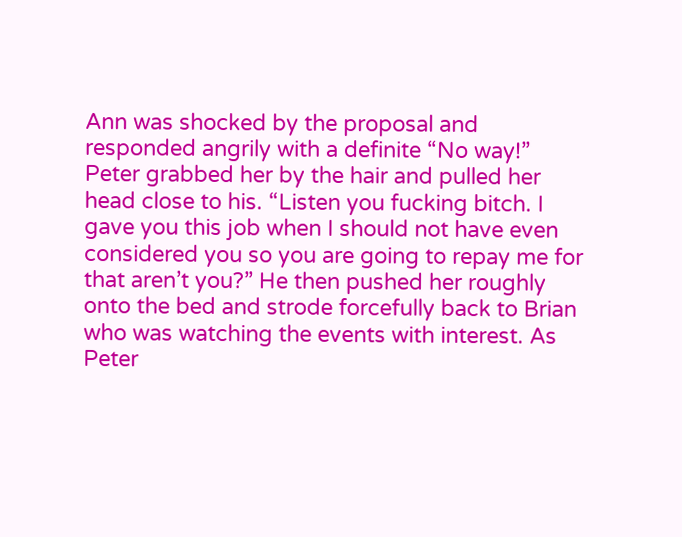Ann was shocked by the proposal and responded angrily with a definite “No way!” Peter grabbed her by the hair and pulled her head close to his. “Listen you fucking bitch. I gave you this job when I should not have even considered you so you are going to repay me for that aren’t you?” He then pushed her roughly onto the bed and strode forcefully back to Brian who was watching the events with interest. As Peter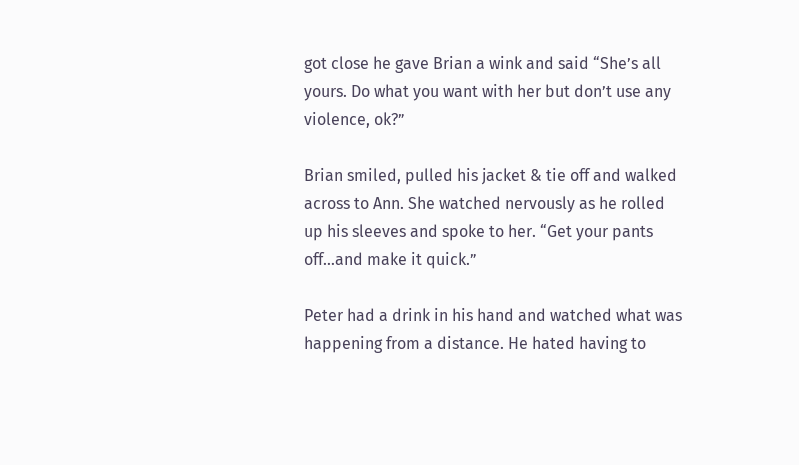got close he gave Brian a wink and said “She’s all yours. Do what you want with her but don’t use any violence, ok?”

Brian smiled, pulled his jacket & tie off and walked across to Ann. She watched nervously as he rolled up his sleeves and spoke to her. “Get your pants off…and make it quick.”

Peter had a drink in his hand and watched what was happening from a distance. He hated having to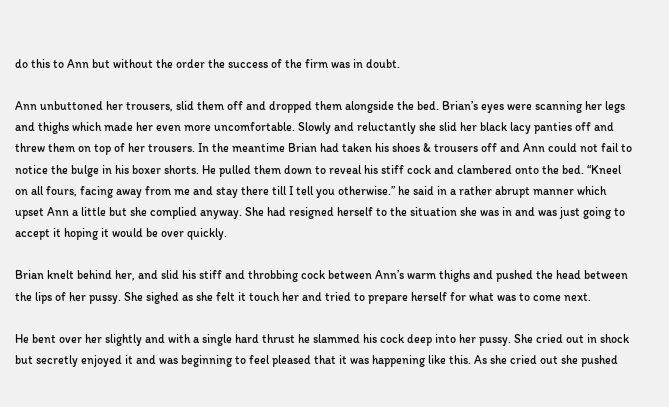do this to Ann but without the order the success of the firm was in doubt.

Ann unbuttoned her trousers, slid them off and dropped them alongside the bed. Brian’s eyes were scanning her legs and thighs which made her even more uncomfortable. Slowly and reluctantly she slid her black lacy panties off and threw them on top of her trousers. In the meantime Brian had taken his shoes & trousers off and Ann could not fail to notice the bulge in his boxer shorts. He pulled them down to reveal his stiff cock and clambered onto the bed. “Kneel on all fours, facing away from me and stay there till I tell you otherwise.” he said in a rather abrupt manner which upset Ann a little but she complied anyway. She had resigned herself to the situation she was in and was just going to accept it hoping it would be over quickly.

Brian knelt behind her, and slid his stiff and throbbing cock between Ann’s warm thighs and pushed the head between the lips of her pussy. She sighed as she felt it touch her and tried to prepare herself for what was to come next.

He bent over her slightly and with a single hard thrust he slammed his cock deep into her pussy. She cried out in shock but secretly enjoyed it and was beginning to feel pleased that it was happening like this. As she cried out she pushed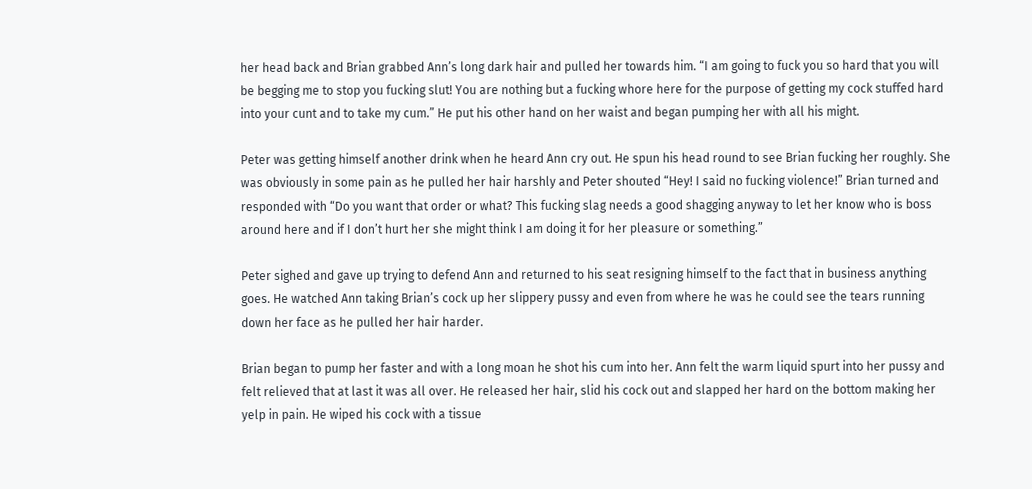her head back and Brian grabbed Ann’s long dark hair and pulled her towards him. “I am going to fuck you so hard that you will be begging me to stop you fucking slut! You are nothing but a fucking whore here for the purpose of getting my cock stuffed hard into your cunt and to take my cum.” He put his other hand on her waist and began pumping her with all his might.

Peter was getting himself another drink when he heard Ann cry out. He spun his head round to see Brian fucking her roughly. She was obviously in some pain as he pulled her hair harshly and Peter shouted “Hey! I said no fucking violence!” Brian turned and responded with “Do you want that order or what? This fucking slag needs a good shagging anyway to let her know who is boss around here and if I don’t hurt her she might think I am doing it for her pleasure or something.”

Peter sighed and gave up trying to defend Ann and returned to his seat resigning himself to the fact that in business anything goes. He watched Ann taking Brian’s cock up her slippery pussy and even from where he was he could see the tears running down her face as he pulled her hair harder.

Brian began to pump her faster and with a long moan he shot his cum into her. Ann felt the warm liquid spurt into her pussy and felt relieved that at last it was all over. He released her hair, slid his cock out and slapped her hard on the bottom making her yelp in pain. He wiped his cock with a tissue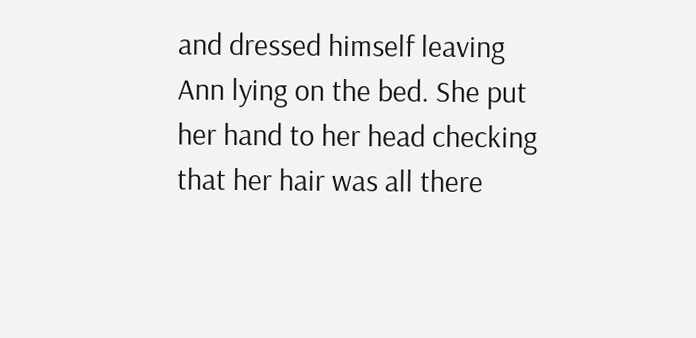and dressed himself leaving Ann lying on the bed. She put her hand to her head checking that her hair was all there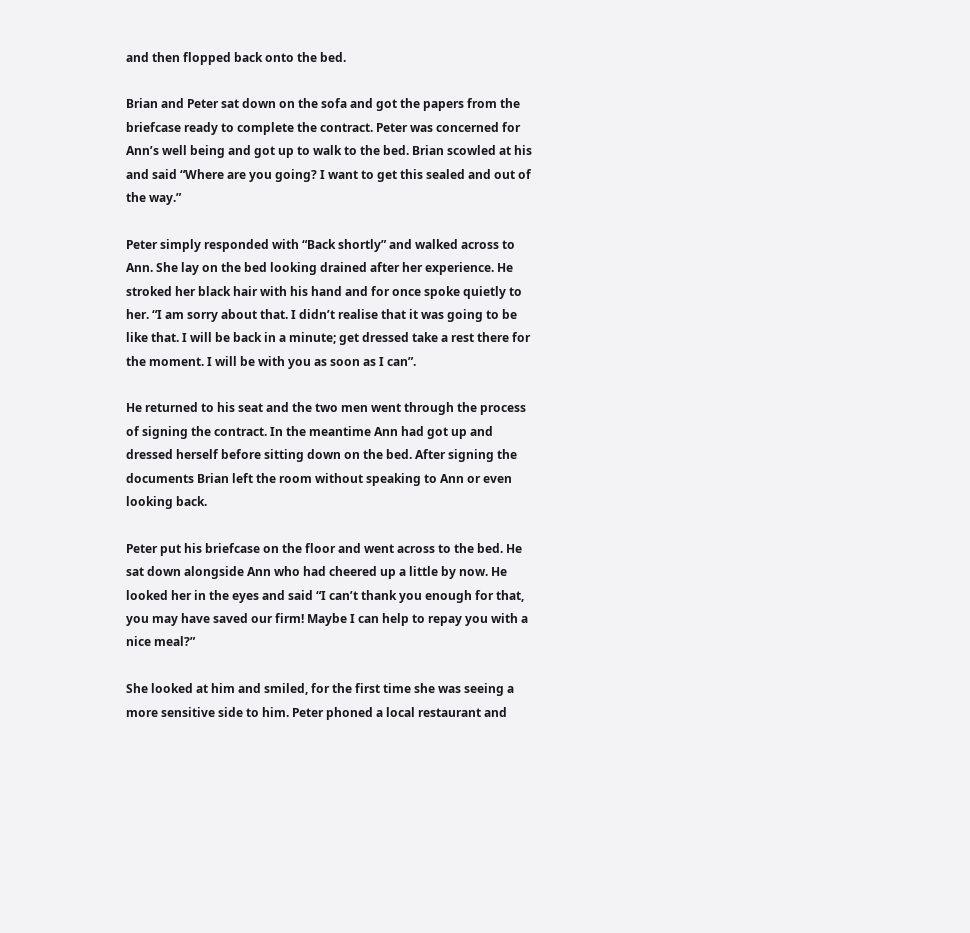and then flopped back onto the bed.

Brian and Peter sat down on the sofa and got the papers from the briefcase ready to complete the contract. Peter was concerned for Ann’s well being and got up to walk to the bed. Brian scowled at his and said “Where are you going? I want to get this sealed and out of the way.”

Peter simply responded with “Back shortly” and walked across to Ann. She lay on the bed looking drained after her experience. He stroked her black hair with his hand and for once spoke quietly to her. “I am sorry about that. I didn’t realise that it was going to be like that. I will be back in a minute; get dressed take a rest there for the moment. I will be with you as soon as I can”.

He returned to his seat and the two men went through the process of signing the contract. In the meantime Ann had got up and dressed herself before sitting down on the bed. After signing the documents Brian left the room without speaking to Ann or even looking back.

Peter put his briefcase on the floor and went across to the bed. He sat down alongside Ann who had cheered up a little by now. He looked her in the eyes and said “I can’t thank you enough for that, you may have saved our firm! Maybe I can help to repay you with a nice meal?”

She looked at him and smiled, for the first time she was seeing a more sensitive side to him. Peter phoned a local restaurant and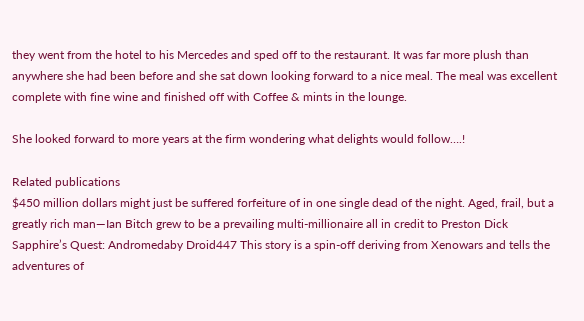they went from the hotel to his Mercedes and sped off to the restaurant. It was far more plush than anywhere she had been before and she sat down looking forward to a nice meal. The meal was excellent complete with fine wine and finished off with Coffee & mints in the lounge.

She looked forward to more years at the firm wondering what delights would follow….!

Related publications
$450 million dollars might just be suffered forfeiture of in one single dead of the night. Aged, frail, but a greatly rich man—Ian Bitch grew to be a prevailing multi-millionaire all in credit to Preston Dick
Sapphire’s Quest: Andromedaby Droid447 This story is a spin-off deriving from Xenowars and tells the adventures of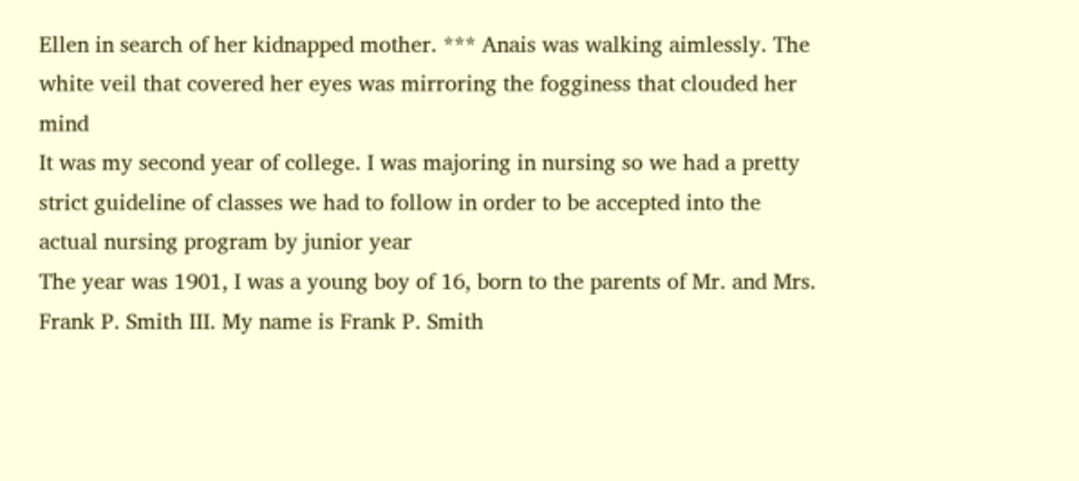Ellen in search of her kidnapped mother. *** Anais was walking aimlessly. The white veil that covered her eyes was mirroring the fogginess that clouded her mind
It was my second year of college. I was majoring in nursing so we had a pretty strict guideline of classes we had to follow in order to be accepted into the actual nursing program by junior year
The year was 1901, I was a young boy of 16, born to the parents of Mr. and Mrs. Frank P. Smith III. My name is Frank P. Smith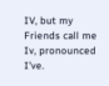IV, but my Friends call me Iv, pronounced I’ve.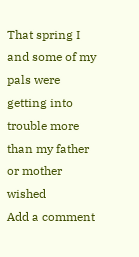That spring I and some of my pals were getting into trouble more than my father or mother wished
Add a comment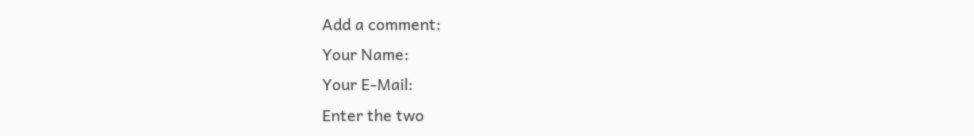Add a comment:
Your Name:
Your E-Mail:
Enter the two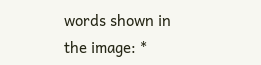words shown in the image: *